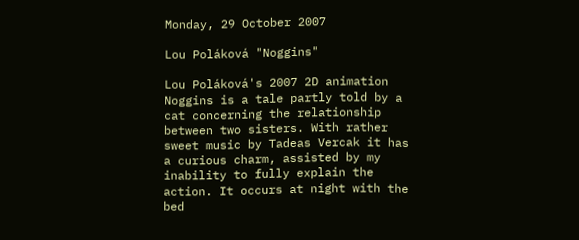Monday, 29 October 2007

Lou Poláková "Noggins"

Lou Poláková's 2007 2D animation Noggins is a tale partly told by a cat concerning the relationship between two sisters. With rather sweet music by Tadeas Vercak it has a curious charm, assisted by my inability to fully explain the action. It occurs at night with the bed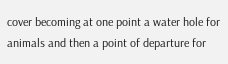cover becoming at one point a water hole for animals and then a point of departure for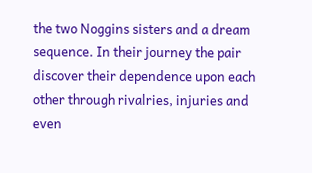the two Noggins sisters and a dream sequence. In their journey the pair discover their dependence upon each other through rivalries, injuries and even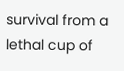survival from a lethal cup of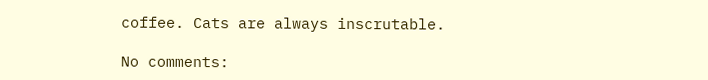coffee. Cats are always inscrutable.

No comments: